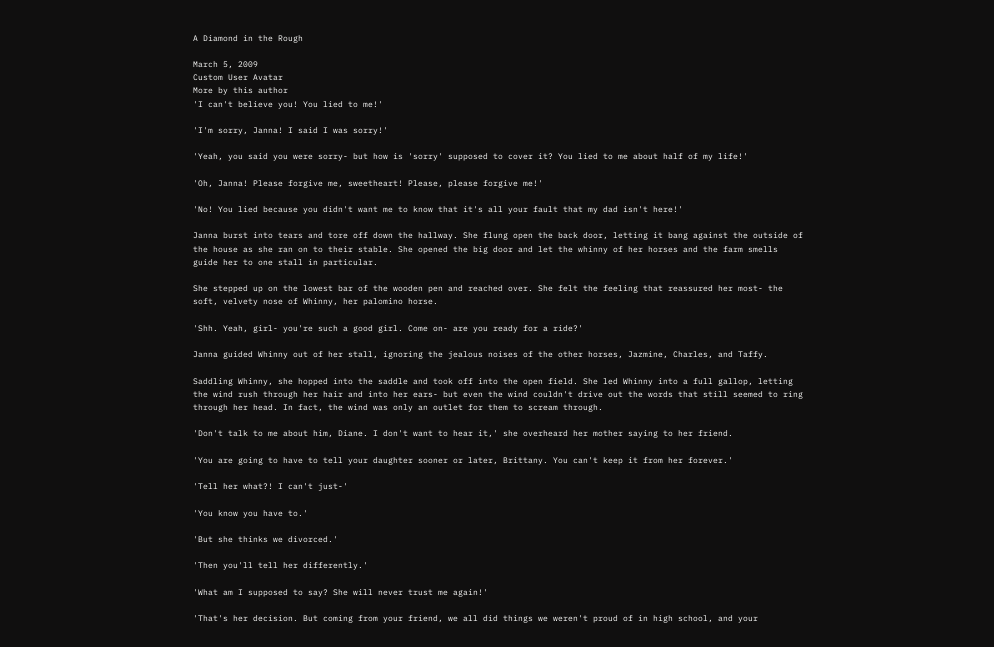A Diamond in the Rough

March 5, 2009
Custom User Avatar
More by this author
'I can't believe you! You lied to me!'

'I'm sorry, Janna! I said I was sorry!'

'Yeah, you said you were sorry- but how is 'sorry' supposed to cover it? You lied to me about half of my life!'

'Oh, Janna! Please forgive me, sweetheart! Please, please forgive me!'

'No! You lied because you didn't want me to know that it's all your fault that my dad isn't here!'

Janna burst into tears and tore off down the hallway. She flung open the back door, letting it bang against the outside of the house as she ran on to their stable. She opened the big door and let the whinny of her horses and the farm smells guide her to one stall in particular.

She stepped up on the lowest bar of the wooden pen and reached over. She felt the feeling that reassured her most- the soft, velvety nose of Whinny, her palomino horse.

'Shh. Yeah, girl- you're such a good girl. Come on- are you ready for a ride?'

Janna guided Whinny out of her stall, ignoring the jealous noises of the other horses, Jazmine, Charles, and Taffy.

Saddling Whinny, she hopped into the saddle and took off into the open field. She led Whinny into a full gallop, letting the wind rush through her hair and into her ears- but even the wind couldn't drive out the words that still seemed to ring through her head. In fact, the wind was only an outlet for them to scream through.

'Don't talk to me about him, Diane. I don't want to hear it,' she overheard her mother saying to her friend.

'You are going to have to tell your daughter sooner or later, Brittany. You can't keep it from her forever.'

'Tell her what?! I can't just-'

'You know you have to.'

'But she thinks we divorced.'

'Then you'll tell her differently.'

'What am I supposed to say? She will never trust me again!'

'That's her decision. But coming from your friend, we all did things we weren't proud of in high school, and your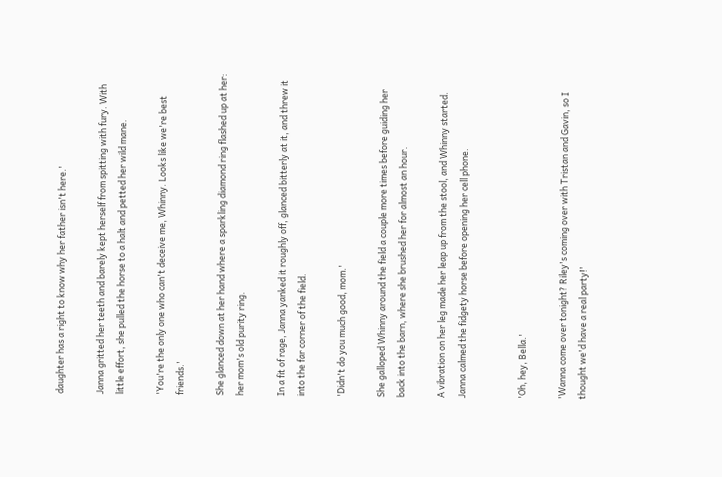daughter has a right to know why her father isn't here.'

Janna gritted her teeth and barely kept herself from spitting with fury. With little effort, she pulled the horse to a halt and petted her wild mane.

'You're the only one who can't deceive me, Whinny. Looks like we're best friends.'

She glanced down at her hand where a sparkling diamond ring flashed up at her: her mom's old purity ring.

In a fit of rage, Janna yanked it roughly off, glanced bitterly at it, and threw it into the far corner of the field.

'Didn't do you much good, mom.'

She galloped Whinny around the field a couple more times before guiding her back into the barn, where she brushed her for almost an hour.

A vibration on her leg made her leap up from the stool, and Whinny started. Janna calmed the fidgety horse before opening her cell phone.


'Oh, hey, Bella.'

'Wanna come over tonight? Riley's coming over with Tristan and Gavin, so I thought we'd have a real party!'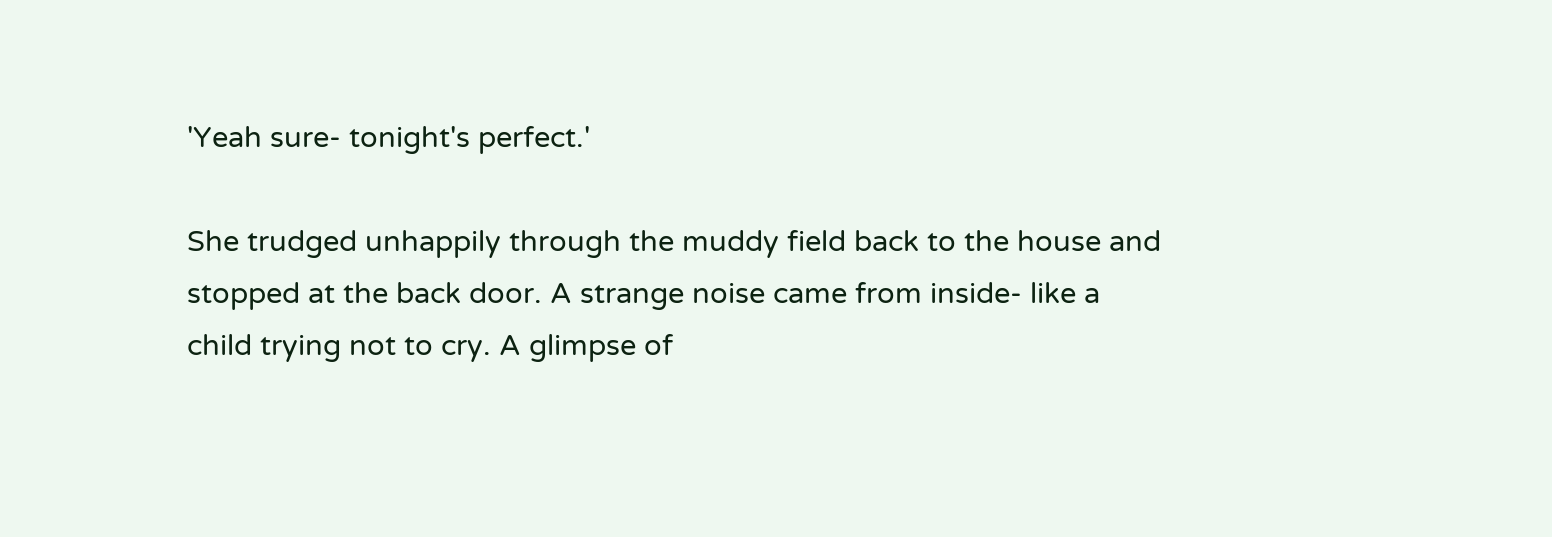'Yeah sure- tonight's perfect.'

She trudged unhappily through the muddy field back to the house and stopped at the back door. A strange noise came from inside- like a child trying not to cry. A glimpse of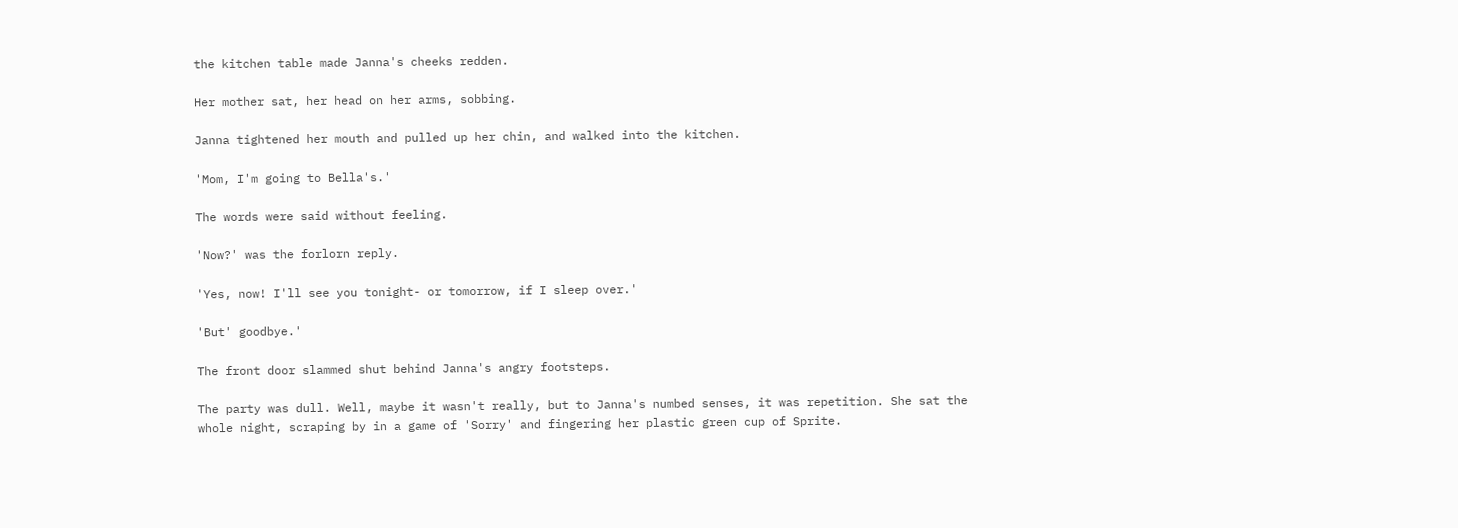the kitchen table made Janna's cheeks redden.

Her mother sat, her head on her arms, sobbing.

Janna tightened her mouth and pulled up her chin, and walked into the kitchen.

'Mom, I'm going to Bella's.'

The words were said without feeling.

'Now?' was the forlorn reply.

'Yes, now! I'll see you tonight- or tomorrow, if I sleep over.'

'But' goodbye.'

The front door slammed shut behind Janna's angry footsteps.

The party was dull. Well, maybe it wasn't really, but to Janna's numbed senses, it was repetition. She sat the whole night, scraping by in a game of 'Sorry' and fingering her plastic green cup of Sprite.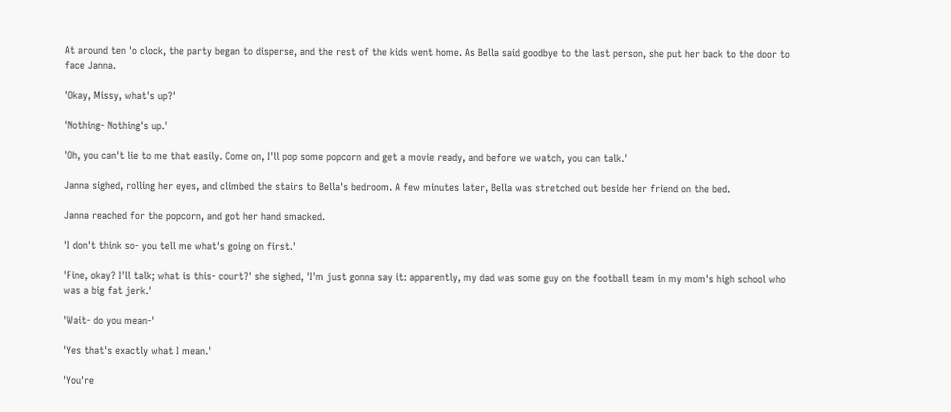At around ten 'o clock, the party began to disperse, and the rest of the kids went home. As Bella said goodbye to the last person, she put her back to the door to face Janna.

'Okay, Missy, what's up?'

'Nothing- Nothing's up.'

'Oh, you can't lie to me that easily. Come on, I'll pop some popcorn and get a movie ready, and before we watch, you can talk.'

Janna sighed, rolling her eyes, and climbed the stairs to Bella's bedroom. A few minutes later, Bella was stretched out beside her friend on the bed.

Janna reached for the popcorn, and got her hand smacked.

'I don't think so- you tell me what's going on first.'

'Fine, okay? I'll talk; what is this- court?' she sighed, 'I'm just gonna say it: apparently, my dad was some guy on the football team in my mom's high school who was a big fat jerk.'

'Wait- do you mean-'

'Yes that's exactly what I mean.'

'You're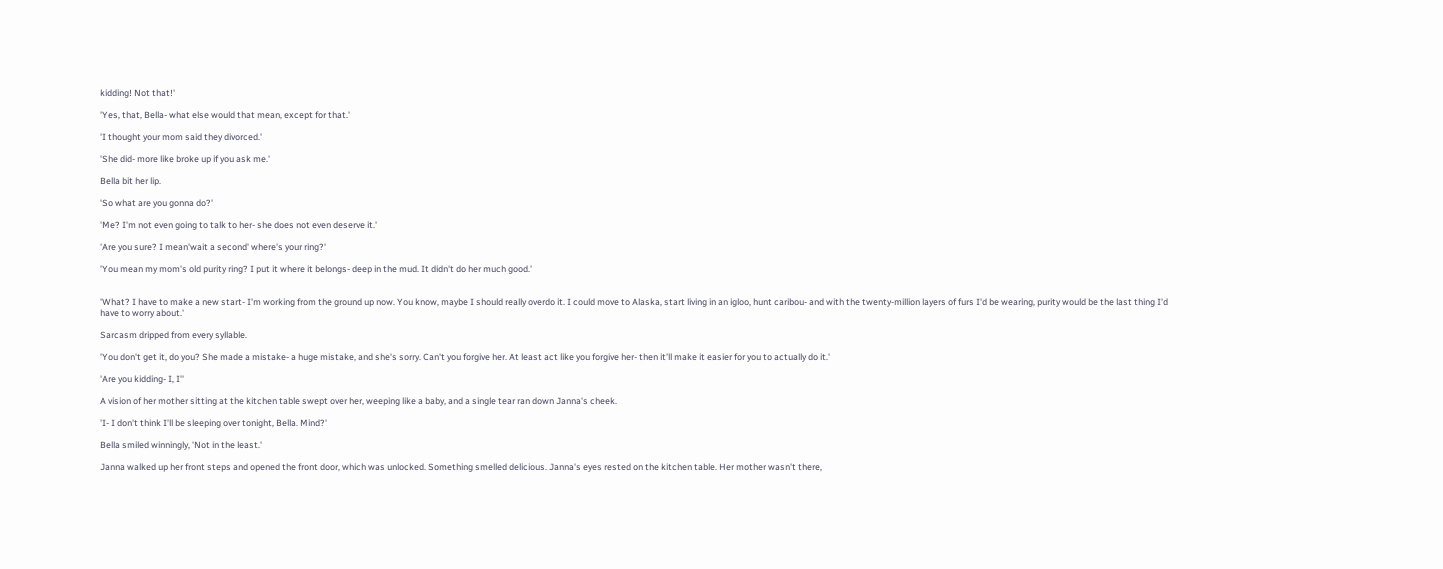kidding! Not that!'

'Yes, that, Bella- what else would that mean, except for that.'

'I thought your mom said they divorced.'

'She did- more like broke up if you ask me.'

Bella bit her lip.

'So what are you gonna do?'

'Me? I'm not even going to talk to her- she does not even deserve it.'

'Are you sure? I mean'wait a second' where's your ring?'

'You mean my mom's old purity ring? I put it where it belongs- deep in the mud. It didn't do her much good.'


'What? I have to make a new start- I'm working from the ground up now. You know, maybe I should really overdo it. I could move to Alaska, start living in an igloo, hunt caribou- and with the twenty-million layers of furs I'd be wearing, purity would be the last thing I'd have to worry about.'

Sarcasm dripped from every syllable.

'You don't get it, do you? She made a mistake- a huge mistake, and she's sorry. Can't you forgive her. At least act like you forgive her- then it'll make it easier for you to actually do it.'

'Are you kidding- I, I''

A vision of her mother sitting at the kitchen table swept over her, weeping like a baby, and a single tear ran down Janna's cheek.

'I- I don't think I'll be sleeping over tonight, Bella. Mind?'

Bella smiled winningly, 'Not in the least.'

Janna walked up her front steps and opened the front door, which was unlocked. Something smelled delicious. Janna's eyes rested on the kitchen table. Her mother wasn't there,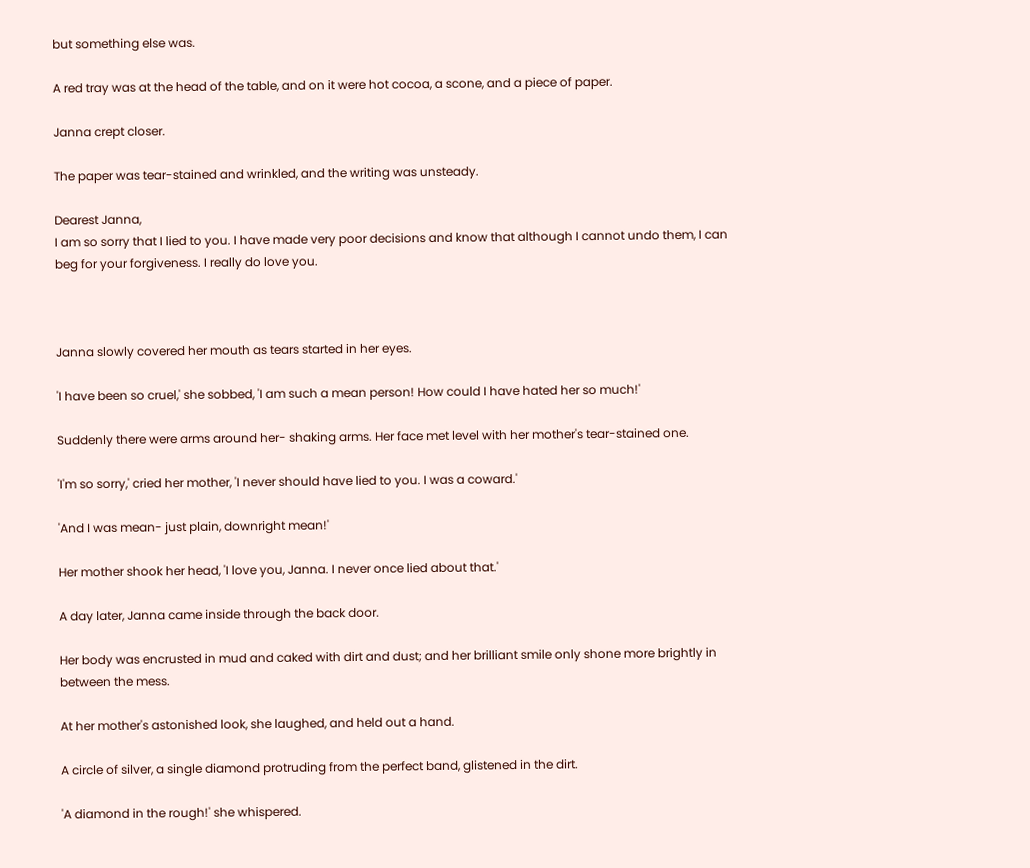but something else was.

A red tray was at the head of the table, and on it were hot cocoa, a scone, and a piece of paper.

Janna crept closer.

The paper was tear-stained and wrinkled, and the writing was unsteady.

Dearest Janna,
I am so sorry that I lied to you. I have made very poor decisions and know that although I cannot undo them, I can beg for your forgiveness. I really do love you.



Janna slowly covered her mouth as tears started in her eyes.

'I have been so cruel,' she sobbed, 'I am such a mean person! How could I have hated her so much!'

Suddenly there were arms around her- shaking arms. Her face met level with her mother's tear-stained one.

'I'm so sorry,' cried her mother, 'I never should have lied to you. I was a coward.'

'And I was mean- just plain, downright mean!'

Her mother shook her head, 'I love you, Janna. I never once lied about that.'

A day later, Janna came inside through the back door.

Her body was encrusted in mud and caked with dirt and dust; and her brilliant smile only shone more brightly in between the mess.

At her mother's astonished look, she laughed, and held out a hand.

A circle of silver, a single diamond protruding from the perfect band, glistened in the dirt.

'A diamond in the rough!' she whispered.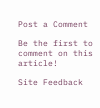Post a Comment

Be the first to comment on this article!

Site Feedback